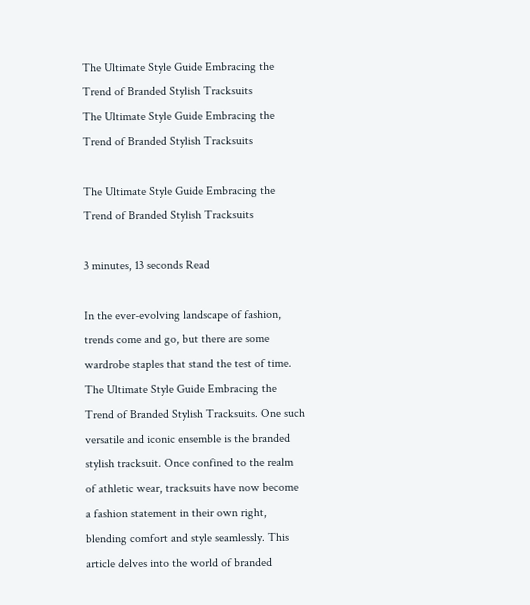The Ultimate Style Guide Embracing the Trend of Branded Stylish Tracksuits
The Ultimate Style Guide Embracing the Trend of Branded Stylish Tracksuits

The Ultimate Style Guide Embracing the Trend of Branded Stylish Tracksuits

3 minutes, 13 seconds Read

In the ever-evolving landscape of fashion, trends come and go, but there are some wardrobe staples that stand the test of time. The Ultimate Style Guide Embracing the Trend of Branded Stylish Tracksuits. One such versatile and iconic ensemble is the branded stylish tracksuit. Once confined to the realm of athletic wear, tracksuits have now become a fashion statement in their own right, blending comfort and style seamlessly. This article delves into the world of branded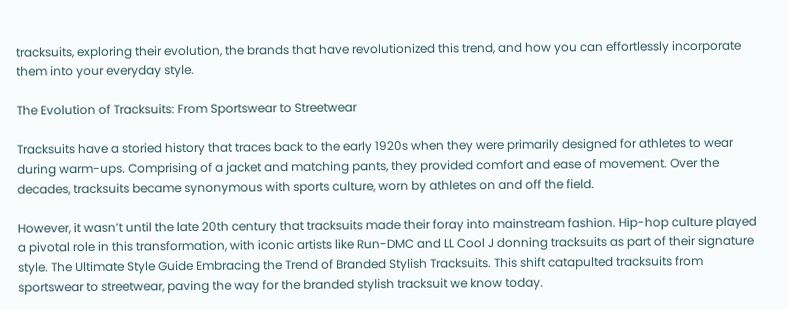tracksuits, exploring their evolution, the brands that have revolutionized this trend, and how you can effortlessly incorporate them into your everyday style.

The Evolution of Tracksuits: From Sportswear to Streetwear

Tracksuits have a storied history that traces back to the early 1920s when they were primarily designed for athletes to wear during warm-ups. Comprising of a jacket and matching pants, they provided comfort and ease of movement. Over the decades, tracksuits became synonymous with sports culture, worn by athletes on and off the field.

However, it wasn’t until the late 20th century that tracksuits made their foray into mainstream fashion. Hip-hop culture played a pivotal role in this transformation, with iconic artists like Run-DMC and LL Cool J donning tracksuits as part of their signature style. The Ultimate Style Guide Embracing the Trend of Branded Stylish Tracksuits. This shift catapulted tracksuits from sportswear to streetwear, paving the way for the branded stylish tracksuit we know today.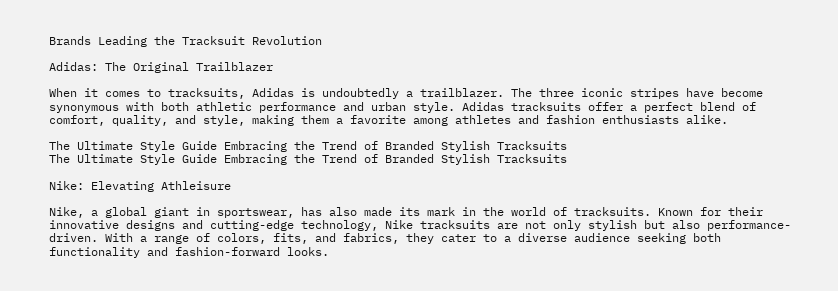Brands Leading the Tracksuit Revolution

Adidas: The Original Trailblazer

When it comes to tracksuits, Adidas is undoubtedly a trailblazer. The three iconic stripes have become synonymous with both athletic performance and urban style. Adidas tracksuits offer a perfect blend of comfort, quality, and style, making them a favorite among athletes and fashion enthusiasts alike.

The Ultimate Style Guide Embracing the Trend of Branded Stylish Tracksuits
The Ultimate Style Guide Embracing the Trend of Branded Stylish Tracksuits

Nike: Elevating Athleisure

Nike, a global giant in sportswear, has also made its mark in the world of tracksuits. Known for their innovative designs and cutting-edge technology, Nike tracksuits are not only stylish but also performance-driven. With a range of colors, fits, and fabrics, they cater to a diverse audience seeking both functionality and fashion-forward looks.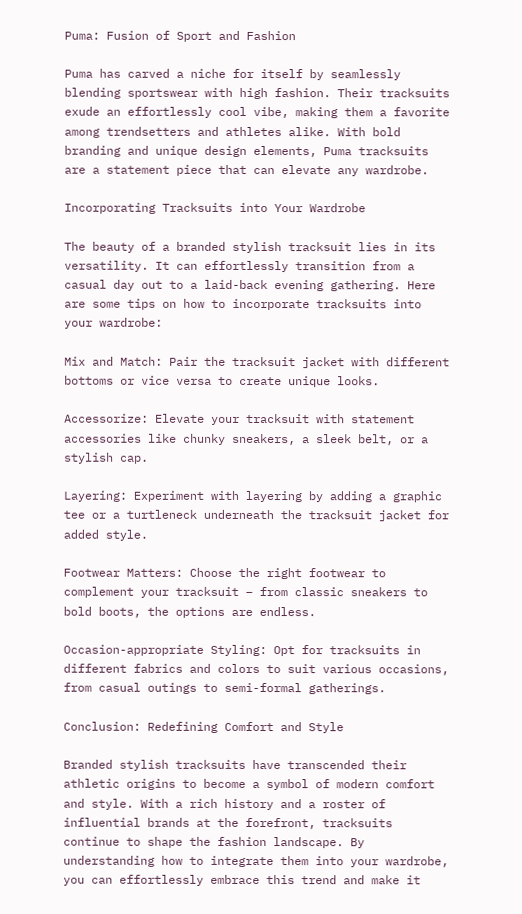Puma: Fusion of Sport and Fashion

Puma has carved a niche for itself by seamlessly blending sportswear with high fashion. Their tracksuits exude an effortlessly cool vibe, making them a favorite among trendsetters and athletes alike. With bold branding and unique design elements, Puma tracksuits are a statement piece that can elevate any wardrobe.

Incorporating Tracksuits into Your Wardrobe

The beauty of a branded stylish tracksuit lies in its versatility. It can effortlessly transition from a casual day out to a laid-back evening gathering. Here are some tips on how to incorporate tracksuits into your wardrobe:

Mix and Match: Pair the tracksuit jacket with different bottoms or vice versa to create unique looks.

Accessorize: Elevate your tracksuit with statement accessories like chunky sneakers, a sleek belt, or a stylish cap.

Layering: Experiment with layering by adding a graphic tee or a turtleneck underneath the tracksuit jacket for added style.

Footwear Matters: Choose the right footwear to complement your tracksuit – from classic sneakers to bold boots, the options are endless.

Occasion-appropriate Styling: Opt for tracksuits in different fabrics and colors to suit various occasions, from casual outings to semi-formal gatherings.

Conclusion: Redefining Comfort and Style

Branded stylish tracksuits have transcended their athletic origins to become a symbol of modern comfort and style. With a rich history and a roster of influential brands at the forefront, tracksuits continue to shape the fashion landscape. By understanding how to integrate them into your wardrobe, you can effortlessly embrace this trend and make it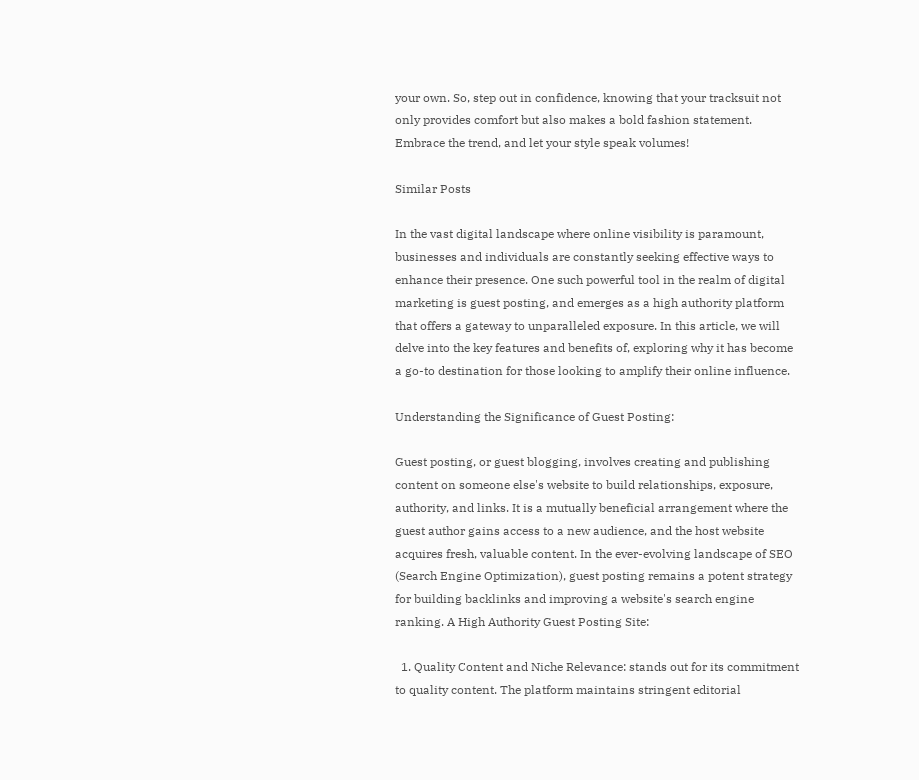your own. So, step out in confidence, knowing that your tracksuit not only provides comfort but also makes a bold fashion statement. Embrace the trend, and let your style speak volumes!

Similar Posts

In the vast digital landscape where online visibility is paramount, businesses and individuals are constantly seeking effective ways to enhance their presence. One such powerful tool in the realm of digital marketing is guest posting, and emerges as a high authority platform that offers a gateway to unparalleled exposure. In this article, we will delve into the key features and benefits of, exploring why it has become a go-to destination for those looking to amplify their online influence.

Understanding the Significance of Guest Posting:

Guest posting, or guest blogging, involves creating and publishing content on someone else's website to build relationships, exposure, authority, and links. It is a mutually beneficial arrangement where the guest author gains access to a new audience, and the host website acquires fresh, valuable content. In the ever-evolving landscape of SEO (Search Engine Optimization), guest posting remains a potent strategy for building backlinks and improving a website's search engine ranking. A High Authority Guest Posting Site:

  1. Quality Content and Niche Relevance: stands out for its commitment to quality content. The platform maintains stringent editorial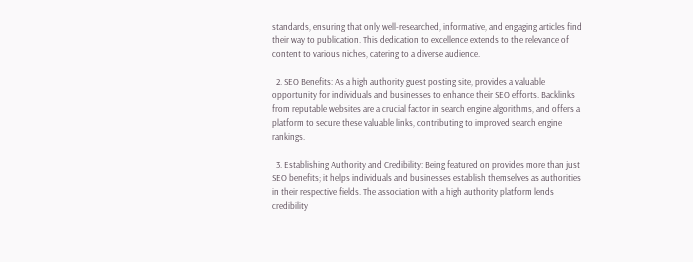standards, ensuring that only well-researched, informative, and engaging articles find their way to publication. This dedication to excellence extends to the relevance of content to various niches, catering to a diverse audience.

  2. SEO Benefits: As a high authority guest posting site, provides a valuable opportunity for individuals and businesses to enhance their SEO efforts. Backlinks from reputable websites are a crucial factor in search engine algorithms, and offers a platform to secure these valuable links, contributing to improved search engine rankings.

  3. Establishing Authority and Credibility: Being featured on provides more than just SEO benefits; it helps individuals and businesses establish themselves as authorities in their respective fields. The association with a high authority platform lends credibility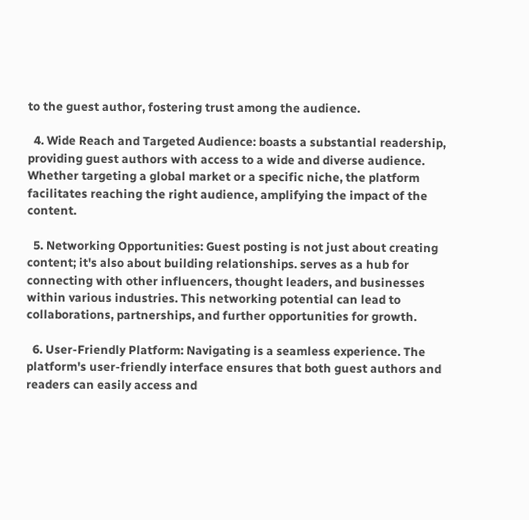to the guest author, fostering trust among the audience.

  4. Wide Reach and Targeted Audience: boasts a substantial readership, providing guest authors with access to a wide and diverse audience. Whether targeting a global market or a specific niche, the platform facilitates reaching the right audience, amplifying the impact of the content.

  5. Networking Opportunities: Guest posting is not just about creating content; it's also about building relationships. serves as a hub for connecting with other influencers, thought leaders, and businesses within various industries. This networking potential can lead to collaborations, partnerships, and further opportunities for growth.

  6. User-Friendly Platform: Navigating is a seamless experience. The platform's user-friendly interface ensures that both guest authors and readers can easily access and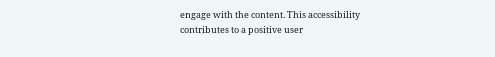engage with the content. This accessibility contributes to a positive user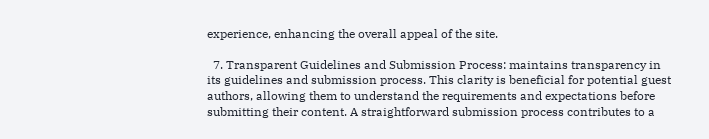experience, enhancing the overall appeal of the site.

  7. Transparent Guidelines and Submission Process: maintains transparency in its guidelines and submission process. This clarity is beneficial for potential guest authors, allowing them to understand the requirements and expectations before submitting their content. A straightforward submission process contributes to a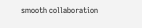smooth collaboration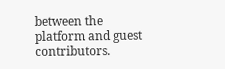between the platform and guest contributors.